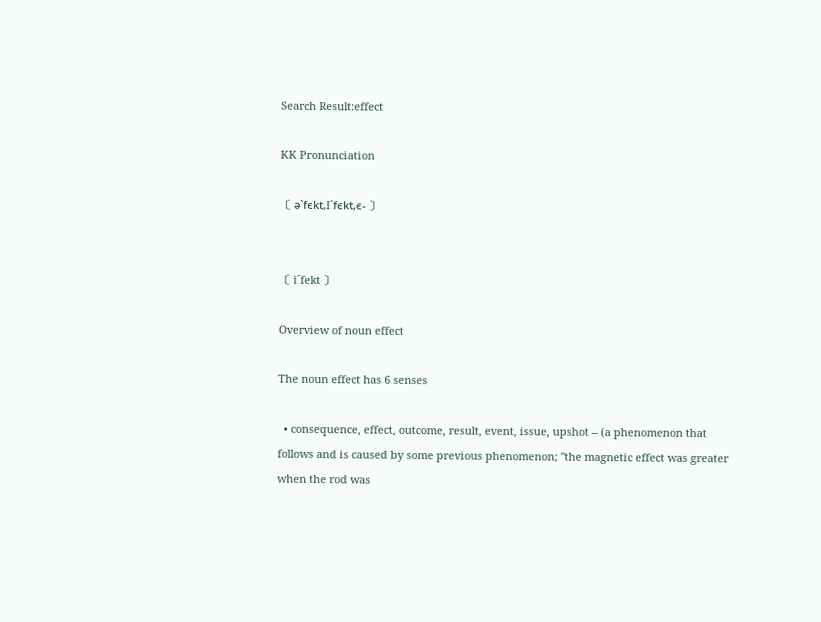Search Result:effect

KK Pronunciation

〔 әˋfєkt,Iˋfєkt,є- 〕


〔 iˊfekt 〕

Overview of noun effect

The noun effect has 6 senses

  • consequence, effect, outcome, result, event, issue, upshot -- (a phenomenon that follows and is caused by some previous phenomenon; "the magnetic effect was greater when the rod was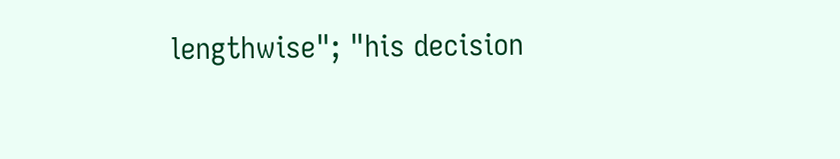lengthwise"; "his decision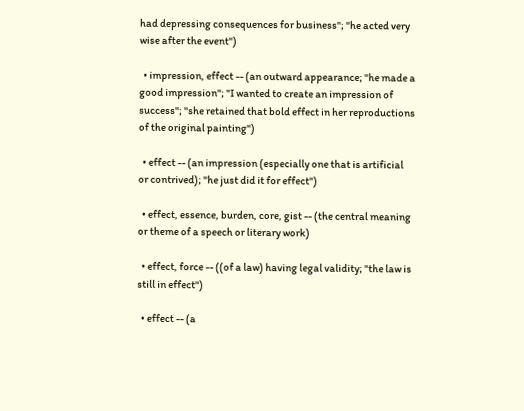had depressing consequences for business"; "he acted very wise after the event")

  • impression, effect -- (an outward appearance; "he made a good impression"; "I wanted to create an impression of success"; "she retained that bold effect in her reproductions of the original painting")

  • effect -- (an impression (especially one that is artificial or contrived); "he just did it for effect")

  • effect, essence, burden, core, gist -- (the central meaning or theme of a speech or literary work)

  • effect, force -- ((of a law) having legal validity; "the law is still in effect")

  • effect -- (a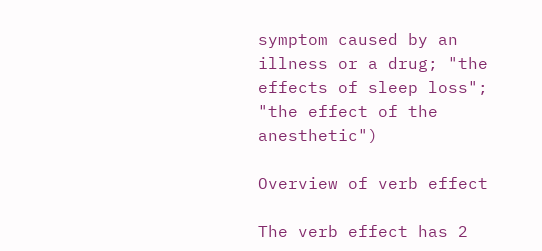symptom caused by an illness or a drug; "the effects of sleep loss"; "the effect of the anesthetic")

Overview of verb effect

The verb effect has 2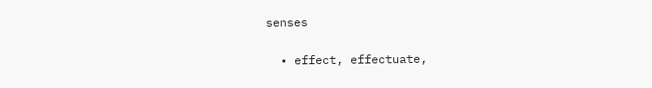senses

  • effect, effectuate,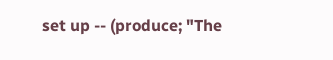set up -- (produce; "The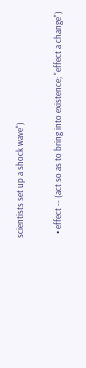scientists set up a shock wave")

  • effect -- (act so as to bring into existence; "effect a change")